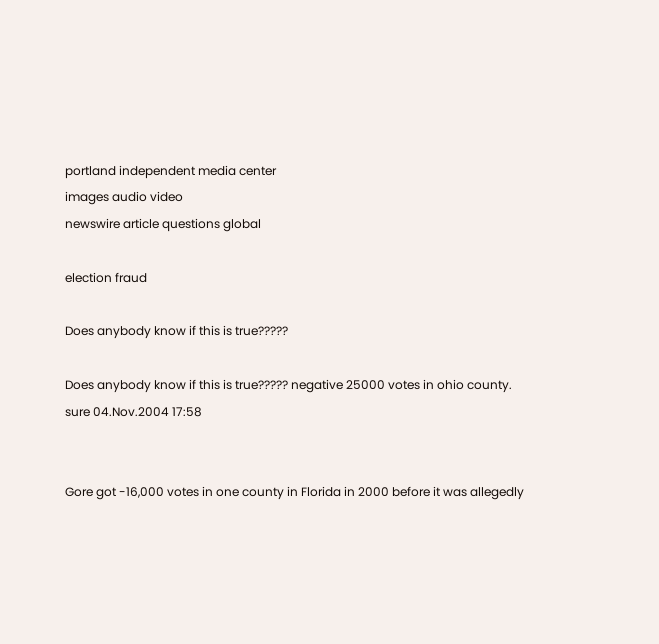portland independent media center
images audio video
newswire article questions global

election fraud

Does anybody know if this is true?????

Does anybody know if this is true????? negative 25000 votes in ohio county.
sure 04.Nov.2004 17:58


Gore got -16,000 votes in one county in Florida in 2000 before it was allegedly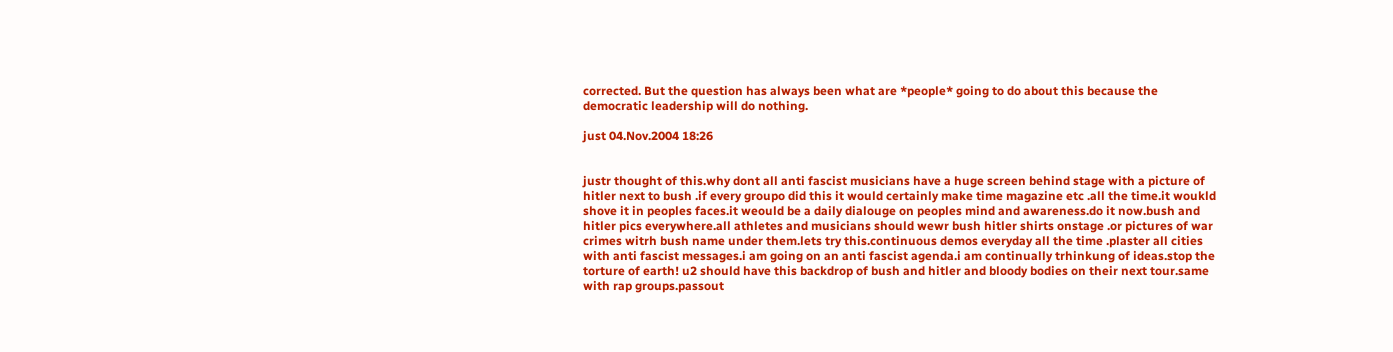corrected. But the question has always been what are *people* going to do about this because the democratic leadership will do nothing.

just 04.Nov.2004 18:26


justr thought of this.why dont all anti fascist musicians have a huge screen behind stage with a picture of hitler next to bush .if every groupo did this it would certainly make time magazine etc .all the time.it woukld shove it in peoples faces.it weould be a daily dialouge on peoples mind and awareness.do it now.bush and hitler pics everywhere.all athletes and musicians should wewr bush hitler shirts onstage .or pictures of war crimes witrh bush name under them.lets try this.continuous demos everyday all the time .plaster all cities with anti fascist messages.i am going on an anti fascist agenda.i am continually trhinkung of ideas.stop the torture of earth! u2 should have this backdrop of bush and hitler and bloody bodies on their next tour.same with rap groups.passout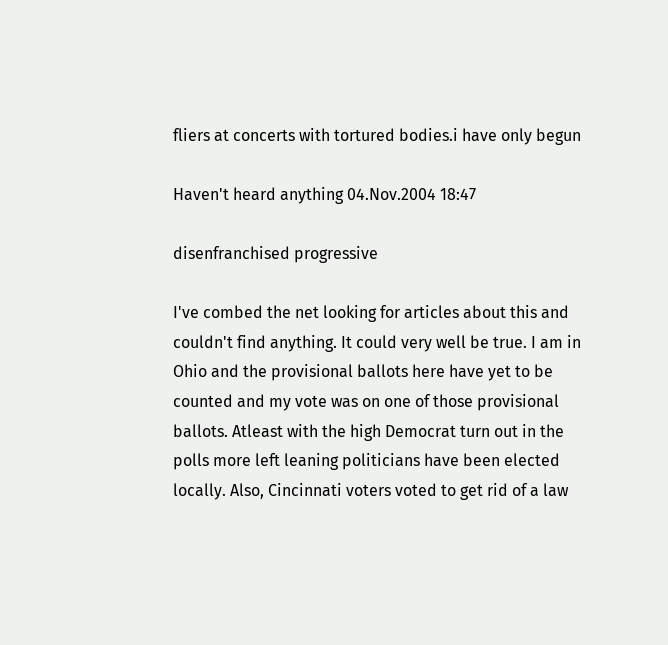fliers at concerts with tortured bodies.i have only begun

Haven't heard anything 04.Nov.2004 18:47

disenfranchised progressive

I've combed the net looking for articles about this and couldn't find anything. It could very well be true. I am in Ohio and the provisional ballots here have yet to be counted and my vote was on one of those provisional ballots. Atleast with the high Democrat turn out in the polls more left leaning politicians have been elected locally. Also, Cincinnati voters voted to get rid of a law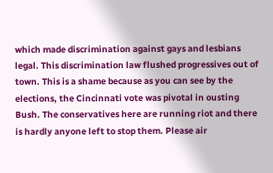which made discrimination against gays and lesbians legal. This discrimination law flushed progressives out of town. This is a shame because as you can see by the elections, the Cincinnati vote was pivotal in ousting Bush. The conservatives here are running riot and there is hardly anyone left to stop them. Please air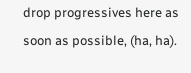drop progressives here as soon as possible, (ha, ha).